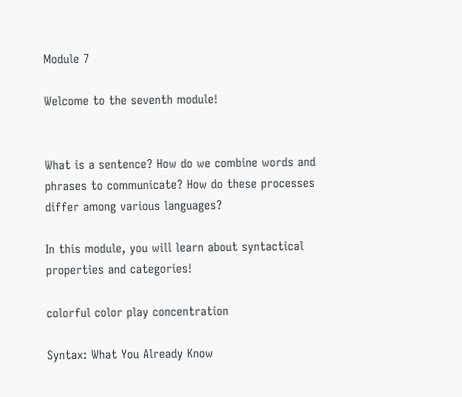Module 7

Welcome to the seventh module!


What is a sentence? How do we combine words and phrases to communicate? How do these processes differ among various languages?

In this module, you will learn about syntactical properties and categories!

colorful color play concentration

Syntax: What You Already Know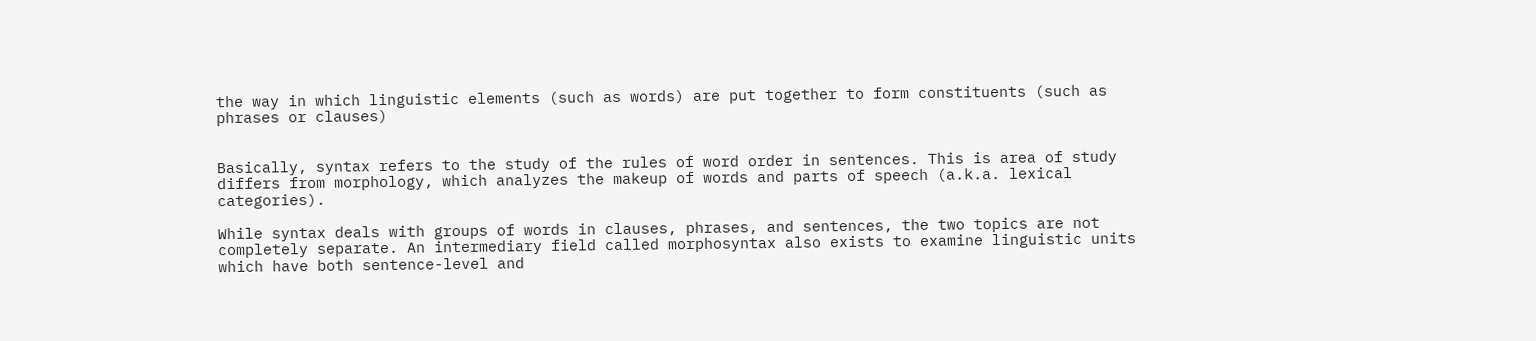the way in which linguistic elements (such as words) are put together to form constituents (such as phrases or clauses)


Basically, syntax refers to the study of the rules of word order in sentences. This is area of study differs from morphology, which analyzes the makeup of words and parts of speech (a.k.a. lexical categories).

While syntax deals with groups of words in clauses, phrases, and sentences, the two topics are not completely separate. An intermediary field called morphosyntax also exists to examine linguistic units which have both sentence-level and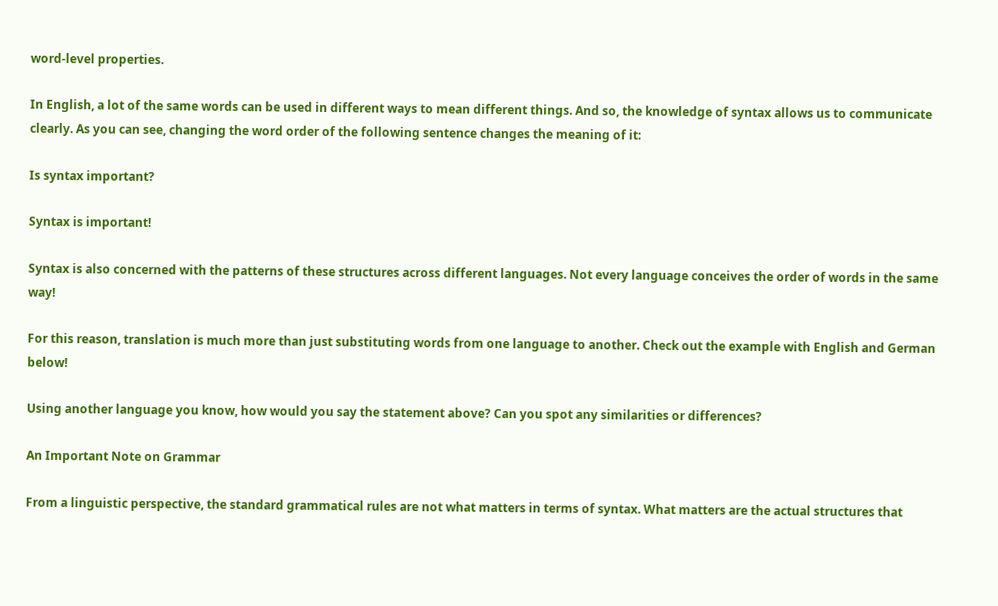word-level properties.

In English, a lot of the same words can be used in different ways to mean different things. And so, the knowledge of syntax allows us to communicate clearly. As you can see, changing the word order of the following sentence changes the meaning of it:

Is syntax important?

Syntax is important!

Syntax is also concerned with the patterns of these structures across different languages. Not every language conceives the order of words in the same way!

For this reason, translation is much more than just substituting words from one language to another. Check out the example with English and German below!

Using another language you know, how would you say the statement above? Can you spot any similarities or differences?

An Important Note on Grammar

From a linguistic perspective, the standard grammatical rules are not what matters in terms of syntax. What matters are the actual structures that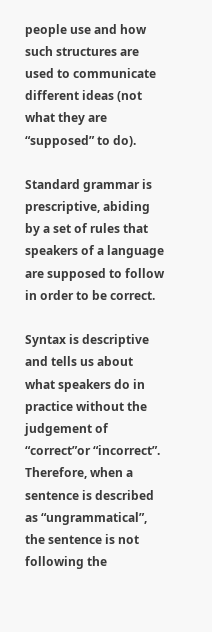people use and how such structures are used to communicate different ideas (not what they are “supposed” to do).

Standard grammar is prescriptive, abiding by a set of rules that speakers of a language are supposed to follow in order to be correct.

Syntax is descriptive and tells us about what speakers do in practice without the judgement of “correct”or “incorrect”. Therefore, when a sentence is described as “ungrammatical”, the sentence is not following the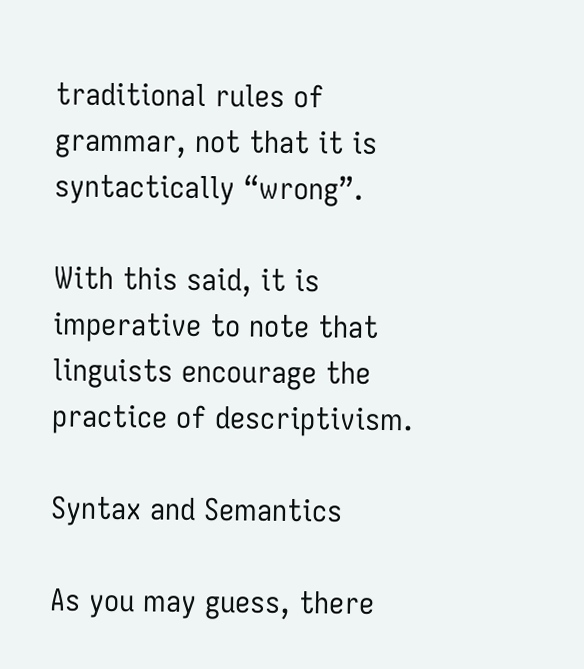traditional rules of grammar, not that it is syntactically “wrong”.

With this said, it is imperative to note that linguists encourage the practice of descriptivism.

Syntax and Semantics

As you may guess, there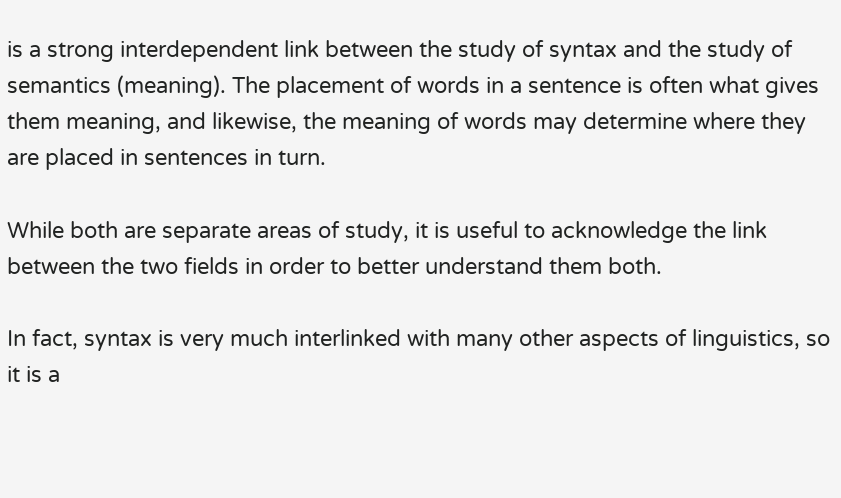is a strong interdependent link between the study of syntax and the study of semantics (meaning). The placement of words in a sentence is often what gives them meaning, and likewise, the meaning of words may determine where they are placed in sentences in turn.

While both are separate areas of study, it is useful to acknowledge the link between the two fields in order to better understand them both.

In fact, syntax is very much interlinked with many other aspects of linguistics, so it is a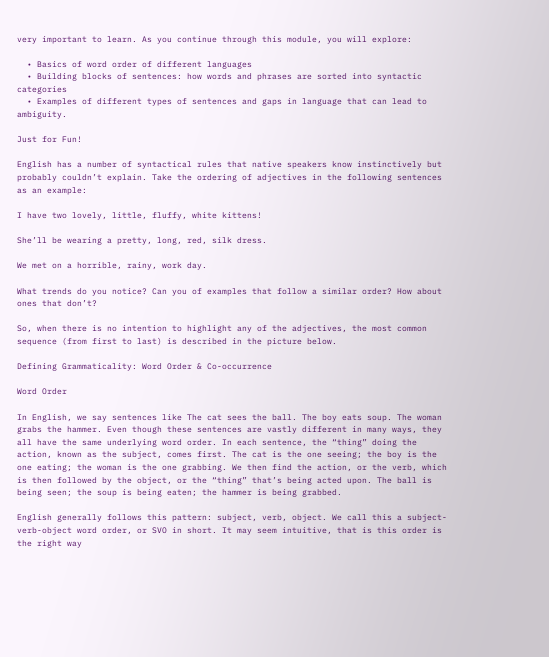very important to learn. As you continue through this module, you will explore:

  • Basics of word order of different languages
  • Building blocks of sentences: how words and phrases are sorted into syntactic categories
  • Examples of different types of sentences and gaps in language that can lead to ambiguity.

Just for Fun!

English has a number of syntactical rules that native speakers know instinctively but probably couldn’t explain. Take the ordering of adjectives in the following sentences as an example:

I have two lovely, little, fluffy, white kittens!

She’ll be wearing a pretty, long, red, silk dress.

We met on a horrible, rainy, work day.

What trends do you notice? Can you of examples that follow a similar order? How about ones that don’t?

So, when there is no intention to highlight any of the adjectives, the most common sequence (from first to last) is described in the picture below.

Defining Grammaticality: Word Order & Co-occurrence

Word Order

In English, we say sentences like The cat sees the ball. The boy eats soup. The woman grabs the hammer. Even though these sentences are vastly different in many ways, they all have the same underlying word order. In each sentence, the “thing” doing the action, known as the subject, comes first. The cat is the one seeing; the boy is the one eating; the woman is the one grabbing. We then find the action, or the verb, which is then followed by the object, or the “thing” that’s being acted upon. The ball is being seen; the soup is being eaten; the hammer is being grabbed.

English generally follows this pattern: subject, verb, object. We call this a subject-verb-object word order, or SVO in short. It may seem intuitive, that is this order is the right way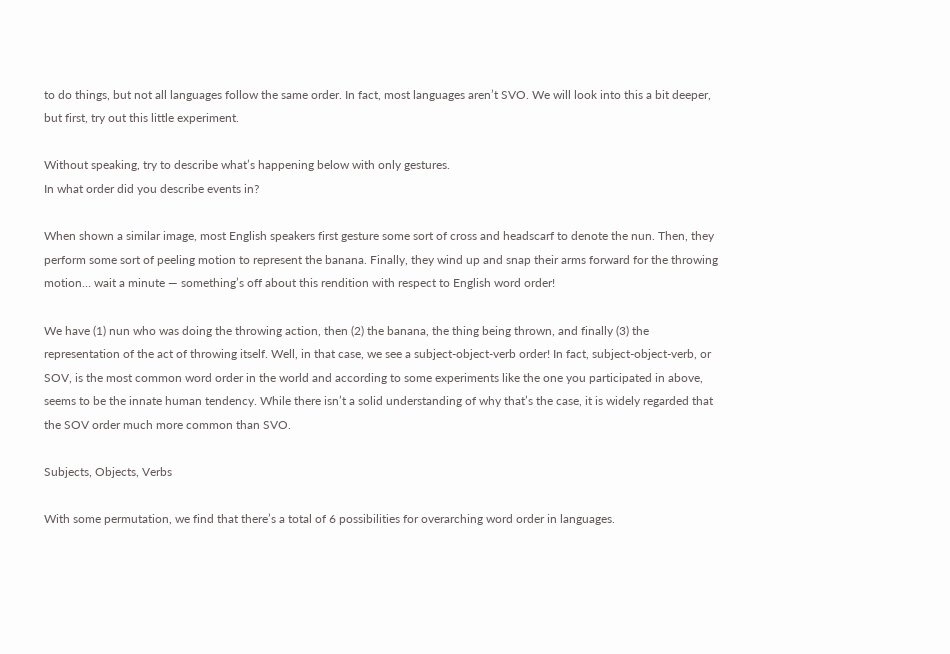to do things, but not all languages follow the same order. In fact, most languages aren’t SVO. We will look into this a bit deeper, but first, try out this little experiment.

Without speaking, try to describe what’s happening below with only gestures.
In what order did you describe events in?

When shown a similar image, most English speakers first gesture some sort of cross and headscarf to denote the nun. Then, they perform some sort of peeling motion to represent the banana. Finally, they wind up and snap their arms forward for the throwing motion… wait a minute — something’s off about this rendition with respect to English word order!

We have (1) nun who was doing the throwing action, then (2) the banana, the thing being thrown, and finally (3) the representation of the act of throwing itself. Well, in that case, we see a subject-object-verb order! In fact, subject-object-verb, or SOV, is the most common word order in the world and according to some experiments like the one you participated in above, seems to be the innate human tendency. While there isn’t a solid understanding of why that’s the case, it is widely regarded that the SOV order much more common than SVO.

Subjects, Objects, Verbs

With some permutation, we find that there’s a total of 6 possibilities for overarching word order in languages.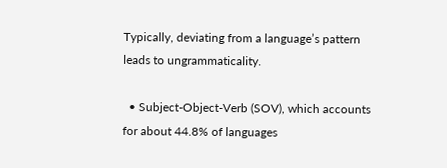Typically, deviating from a language’s pattern leads to ungrammaticality.

  • Subject-Object-Verb (SOV), which accounts for about 44.8% of languages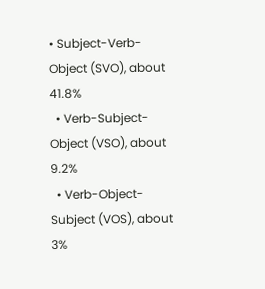• Subject-Verb-Object (SVO), about 41.8%
  • Verb-Subject-Object (VSO), about 9.2%
  • Verb-Object-Subject (VOS), about 3%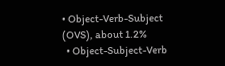• Object-Verb-Subject (OVS), about 1.2%
  • Object-Subject-Verb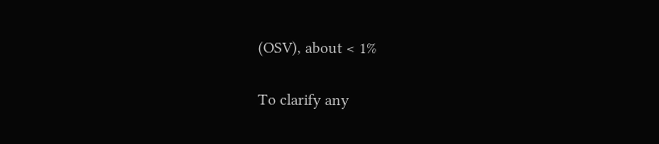(OSV), about < 1%

To clarify any